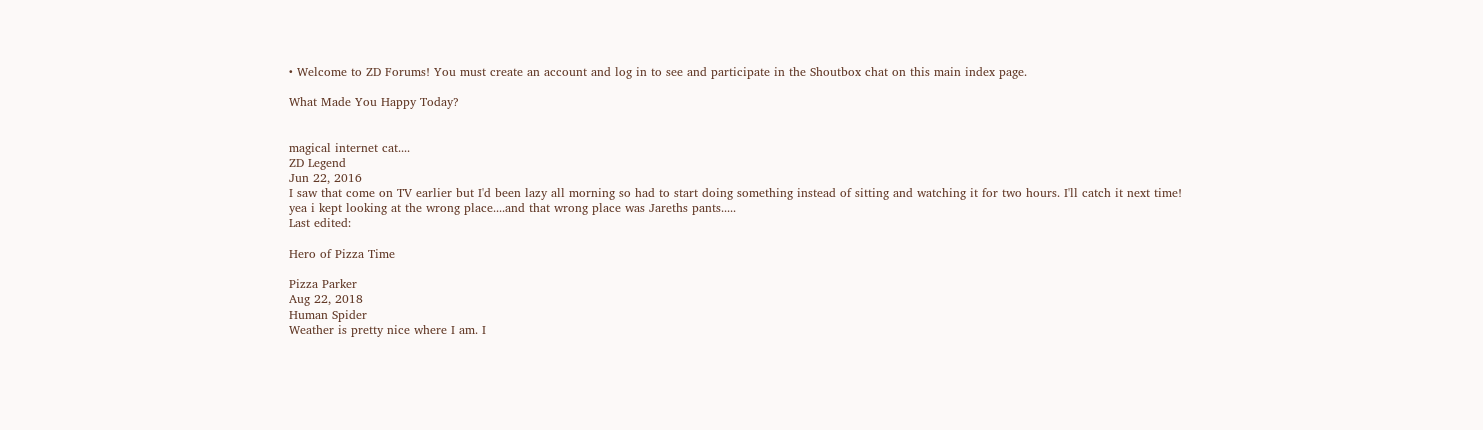• Welcome to ZD Forums! You must create an account and log in to see and participate in the Shoutbox chat on this main index page.

What Made You Happy Today?


magical internet cat....
ZD Legend
Jun 22, 2016
I saw that come on TV earlier but I'd been lazy all morning so had to start doing something instead of sitting and watching it for two hours. I'll catch it next time!
yea i kept looking at the wrong place....and that wrong place was Jareths pants.....
Last edited:

Hero of Pizza Time

Pizza Parker
Aug 22, 2018
Human Spider
Weather is pretty nice where I am. I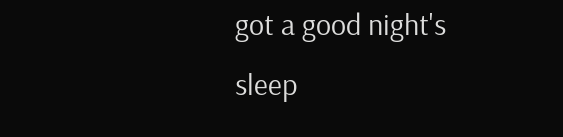got a good night's sleep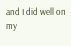and I did well on my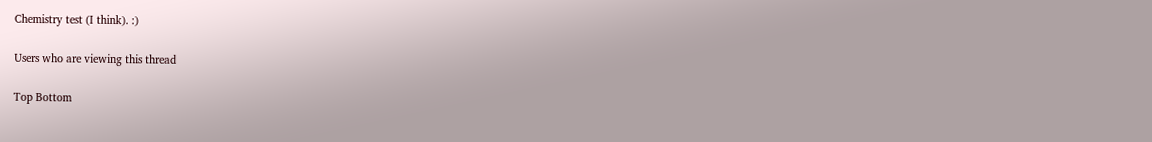Chemistry test (I think). :)

Users who are viewing this thread

Top Bottom